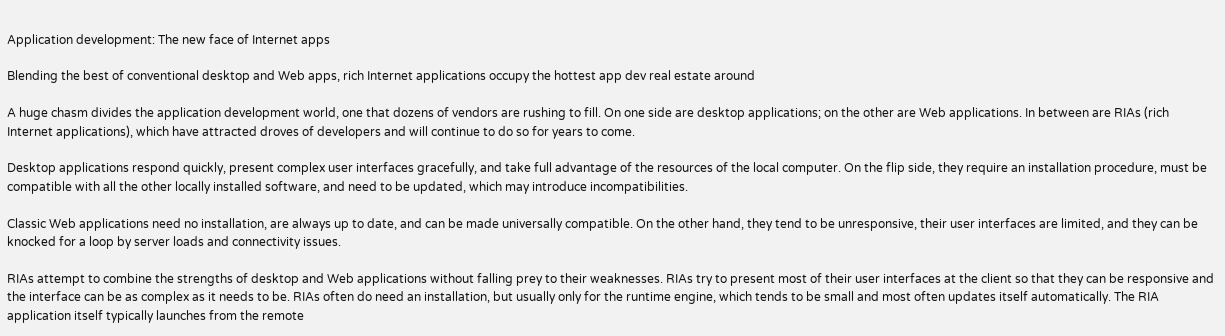Application development: The new face of Internet apps

Blending the best of conventional desktop and Web apps, rich Internet applications occupy the hottest app dev real estate around

A huge chasm divides the application development world, one that dozens of vendors are rushing to fill. On one side are desktop applications; on the other are Web applications. In between are RIAs (rich Internet applications), which have attracted droves of developers and will continue to do so for years to come.

Desktop applications respond quickly, present complex user interfaces gracefully, and take full advantage of the resources of the local computer. On the flip side, they require an installation procedure, must be compatible with all the other locally installed software, and need to be updated, which may introduce incompatibilities.

Classic Web applications need no installation, are always up to date, and can be made universally compatible. On the other hand, they tend to be unresponsive, their user interfaces are limited, and they can be knocked for a loop by server loads and connectivity issues.

RIAs attempt to combine the strengths of desktop and Web applications without falling prey to their weaknesses. RIAs try to present most of their user interfaces at the client so that they can be responsive and the interface can be as complex as it needs to be. RIAs often do need an installation, but usually only for the runtime engine, which tends to be small and most often updates itself automatically. The RIA application itself typically launches from the remote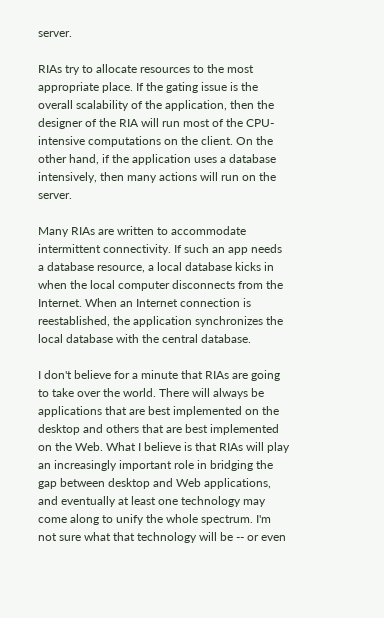server.

RIAs try to allocate resources to the most appropriate place. If the gating issue is the overall scalability of the application, then the designer of the RIA will run most of the CPU-intensive computations on the client. On the other hand, if the application uses a database intensively, then many actions will run on the server.

Many RIAs are written to accommodate intermittent connectivity. If such an app needs a database resource, a local database kicks in when the local computer disconnects from the Internet. When an Internet connection is reestablished, the application synchronizes the local database with the central database.

I don't believe for a minute that RIAs are going to take over the world. There will always be applications that are best implemented on the desktop and others that are best implemented on the Web. What I believe is that RIAs will play an increasingly important role in bridging the gap between desktop and Web applications, and eventually at least one technology may come along to unify the whole spectrum. I'm not sure what that technology will be -- or even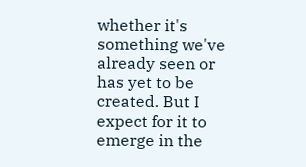whether it's something we've already seen or has yet to be created. But I expect for it to emerge in the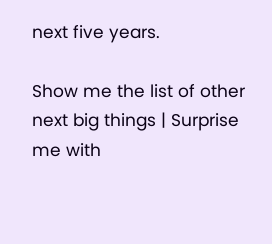next five years.

Show me the list of other next big things | Surprise me with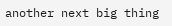another next big thing